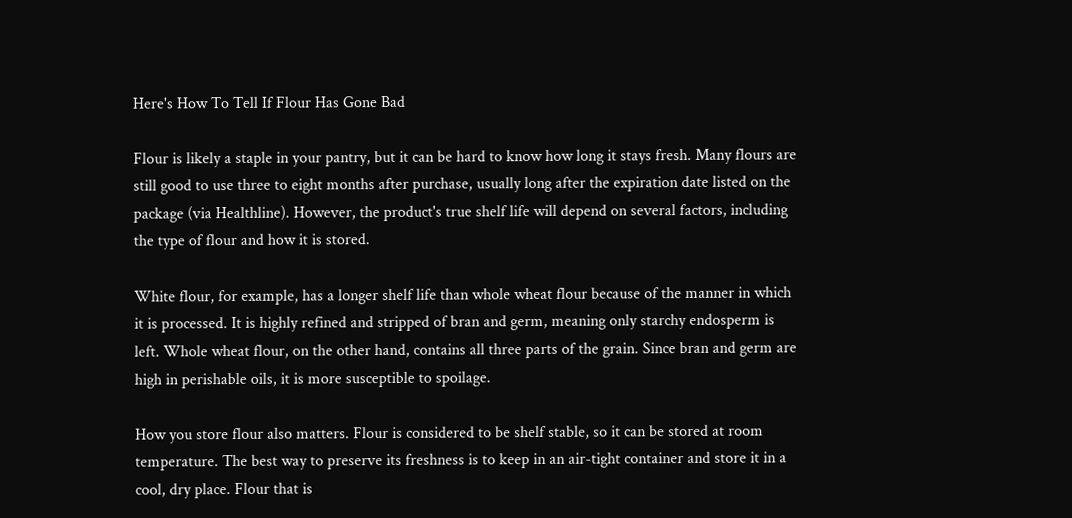Here's How To Tell If Flour Has Gone Bad

Flour is likely a staple in your pantry, but it can be hard to know how long it stays fresh. Many flours are still good to use three to eight months after purchase, usually long after the expiration date listed on the package (via Healthline). However, the product's true shelf life will depend on several factors, including the type of flour and how it is stored.

White flour, for example, has a longer shelf life than whole wheat flour because of the manner in which it is processed. It is highly refined and stripped of bran and germ, meaning only starchy endosperm is left. Whole wheat flour, on the other hand, contains all three parts of the grain. Since bran and germ are high in perishable oils, it is more susceptible to spoilage.

How you store flour also matters. Flour is considered to be shelf stable, so it can be stored at room temperature. The best way to preserve its freshness is to keep in an air-tight container and store it in a cool, dry place. Flour that is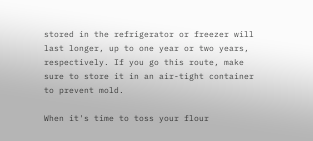stored in the refrigerator or freezer will last longer, up to one year or two years, respectively. If you go this route, make sure to store it in an air-tight container to prevent mold.

When it's time to toss your flour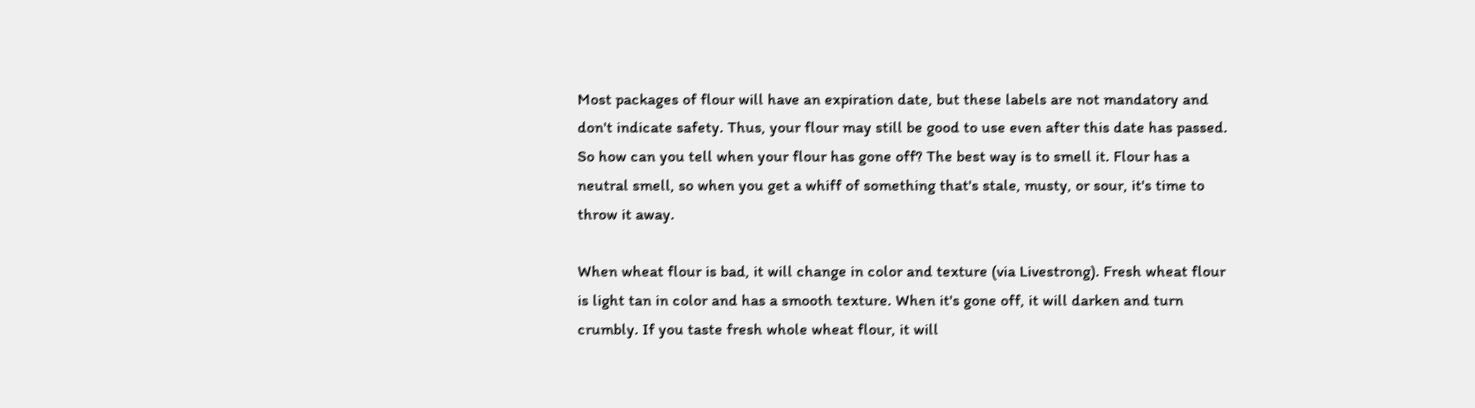Most packages of flour will have an expiration date, but these labels are not mandatory and don't indicate safety. Thus, your flour may still be good to use even after this date has passed. So how can you tell when your flour has gone off? The best way is to smell it. Flour has a neutral smell, so when you get a whiff of something that's stale, musty, or sour, it's time to throw it away.

When wheat flour is bad, it will change in color and texture (via Livestrong). Fresh wheat flour is light tan in color and has a smooth texture. When it's gone off, it will darken and turn crumbly. If you taste fresh whole wheat flour, it will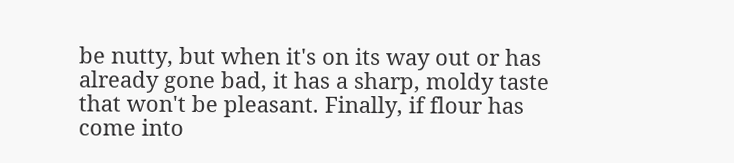be nutty, but when it's on its way out or has already gone bad, it has a sharp, moldy taste that won't be pleasant. Finally, if flour has come into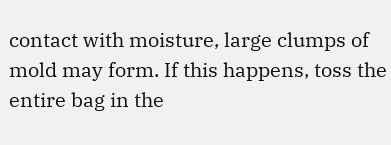contact with moisture, large clumps of mold may form. If this happens, toss the entire bag in the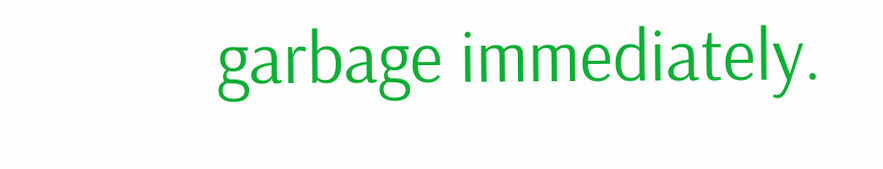garbage immediately.